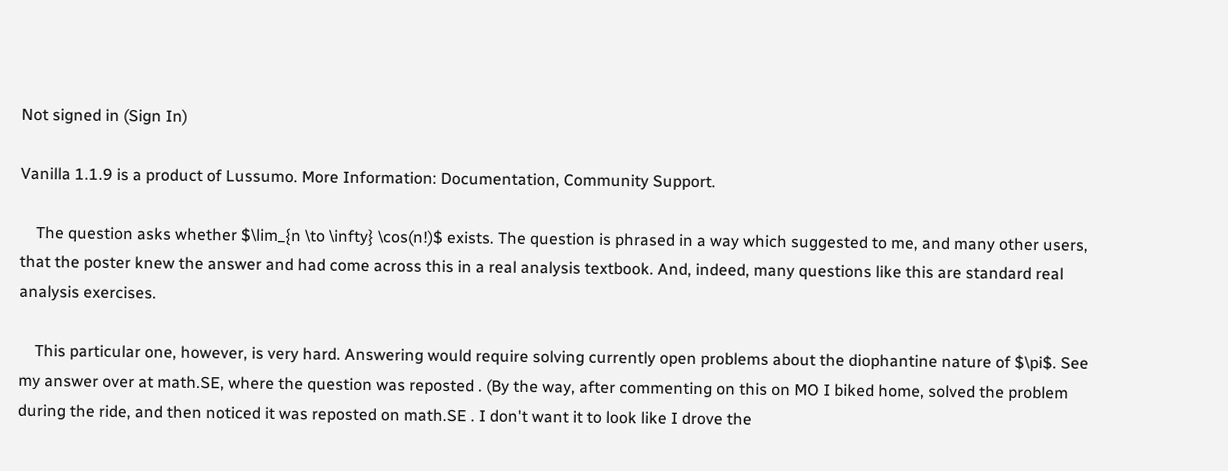Not signed in (Sign In)

Vanilla 1.1.9 is a product of Lussumo. More Information: Documentation, Community Support.

    The question asks whether $\lim_{n \to \infty} \cos(n!)$ exists. The question is phrased in a way which suggested to me, and many other users, that the poster knew the answer and had come across this in a real analysis textbook. And, indeed, many questions like this are standard real analysis exercises.

    This particular one, however, is very hard. Answering would require solving currently open problems about the diophantine nature of $\pi$. See my answer over at math.SE, where the question was reposted . (By the way, after commenting on this on MO I biked home, solved the problem during the ride, and then noticed it was reposted on math.SE . I don't want it to look like I drove the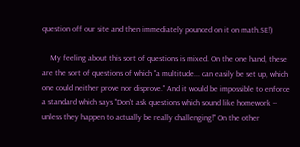question off our site and then immediately pounced on it on math.SE!)

    My feeling about this sort of questions is mixed. On the one hand, these are the sort of questions of which "a multitude... can easily be set up, which one could neither prove nor disprove." And it would be impossible to enforce a standard which says "Don't ask questions which sound like homework -- unless they happen to actually be really challenging!" On the other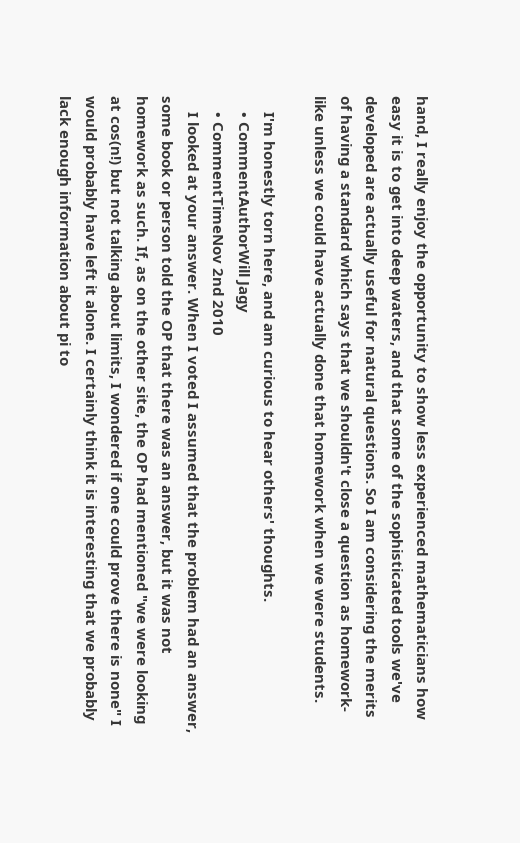hand, I really enjoy the opportunity to show less experienced mathematicians how easy it is to get into deep waters, and that some of the sophisticated tools we've developed are actually useful for natural questions. So I am considering the merits of having a standard which says that we shouldn't close a question as homework-like unless we could have actually done that homework when we were students.

    I'm honestly torn here, and am curious to hear others' thoughts.
    • CommentAuthorWill Jagy
    • CommentTimeNov 2nd 2010
    I looked at your answer. When I voted I assumed that the problem had an answer, some book or person told the OP that there was an answer, but it was not homework as such. If, as on the other site, the OP had mentioned "we were looking at cos(n!) but not talking about limits, I wondered if one could prove there is none" I would probably have left it alone. I certainly think it is interesting that we probably lack enough information about pi to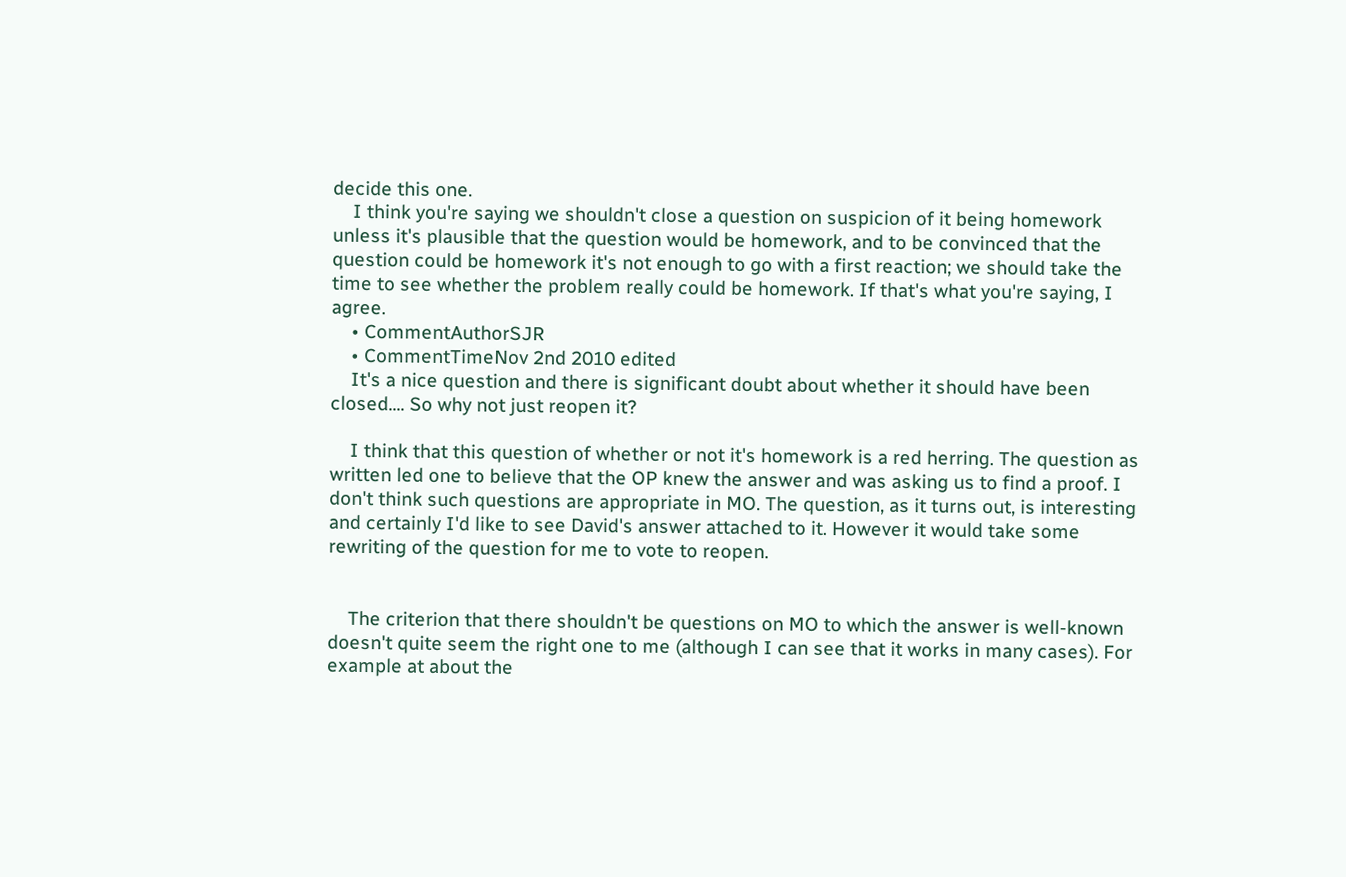decide this one.
    I think you're saying we shouldn't close a question on suspicion of it being homework unless it's plausible that the question would be homework, and to be convinced that the question could be homework it's not enough to go with a first reaction; we should take the time to see whether the problem really could be homework. If that's what you're saying, I agree.
    • CommentAuthorSJR
    • CommentTimeNov 2nd 2010 edited
    It's a nice question and there is significant doubt about whether it should have been closed.... So why not just reopen it?

    I think that this question of whether or not it's homework is a red herring. The question as written led one to believe that the OP knew the answer and was asking us to find a proof. I don't think such questions are appropriate in MO. The question, as it turns out, is interesting and certainly I'd like to see David's answer attached to it. However it would take some rewriting of the question for me to vote to reopen.


    The criterion that there shouldn't be questions on MO to which the answer is well-known doesn't quite seem the right one to me (although I can see that it works in many cases). For example at about the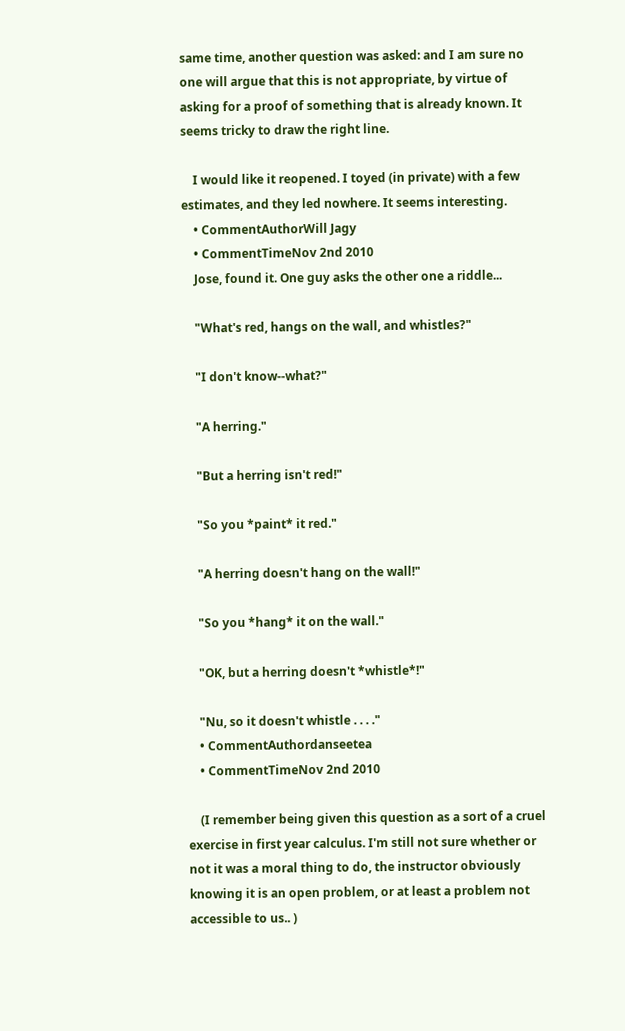same time, another question was asked: and I am sure no one will argue that this is not appropriate, by virtue of asking for a proof of something that is already known. It seems tricky to draw the right line.

    I would like it reopened. I toyed (in private) with a few estimates, and they led nowhere. It seems interesting.
    • CommentAuthorWill Jagy
    • CommentTimeNov 2nd 2010
    Jose, found it. One guy asks the other one a riddle...

    "What's red, hangs on the wall, and whistles?"

    "I don't know--what?"

    "A herring."

    "But a herring isn't red!"

    "So you *paint* it red."

    "A herring doesn't hang on the wall!"

    "So you *hang* it on the wall."

    "OK, but a herring doesn't *whistle*!"

    "Nu, so it doesn't whistle . . . ."
    • CommentAuthordanseetea
    • CommentTimeNov 2nd 2010

    (I remember being given this question as a sort of a cruel exercise in first year calculus. I'm still not sure whether or not it was a moral thing to do, the instructor obviously knowing it is an open problem, or at least a problem not accessible to us.. )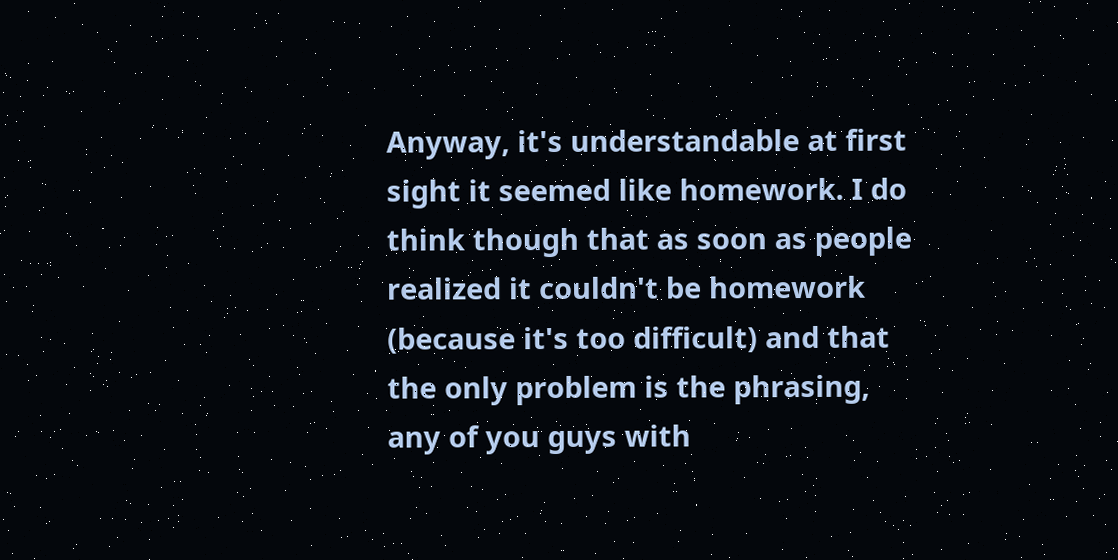Anyway, it's understandable at first sight it seemed like homework. I do think though that as soon as people realized it couldn't be homework (because it's too difficult) and that the only problem is the phrasing, any of you guys with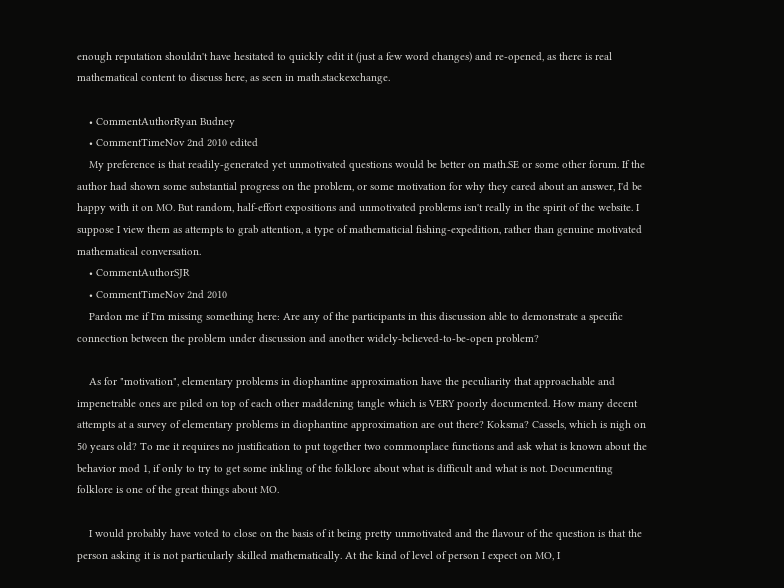enough reputation shouldn't have hesitated to quickly edit it (just a few word changes) and re-opened, as there is real mathematical content to discuss here, as seen in math.stackexchange.

    • CommentAuthorRyan Budney
    • CommentTimeNov 2nd 2010 edited
    My preference is that readily-generated yet unmotivated questions would be better on math.SE or some other forum. If the author had shown some substantial progress on the problem, or some motivation for why they cared about an answer, I'd be happy with it on MO. But random, half-effort expositions and unmotivated problems isn't really in the spirit of the website. I suppose I view them as attempts to grab attention, a type of mathematicial fishing-expedition, rather than genuine motivated mathematical conversation.
    • CommentAuthorSJR
    • CommentTimeNov 2nd 2010
    Pardon me if I'm missing something here: Are any of the participants in this discussion able to demonstrate a specific connection between the problem under discussion and another widely-believed-to-be-open problem?

    As for "motivation", elementary problems in diophantine approximation have the peculiarity that approachable and impenetrable ones are piled on top of each other maddening tangle which is VERY poorly documented. How many decent attempts at a survey of elementary problems in diophantine approximation are out there? Koksma? Cassels, which is nigh on 50 years old? To me it requires no justification to put together two commonplace functions and ask what is known about the behavior mod 1, if only to try to get some inkling of the folklore about what is difficult and what is not. Documenting folklore is one of the great things about MO.

    I would probably have voted to close on the basis of it being pretty unmotivated and the flavour of the question is that the person asking it is not particularly skilled mathematically. At the kind of level of person I expect on MO, I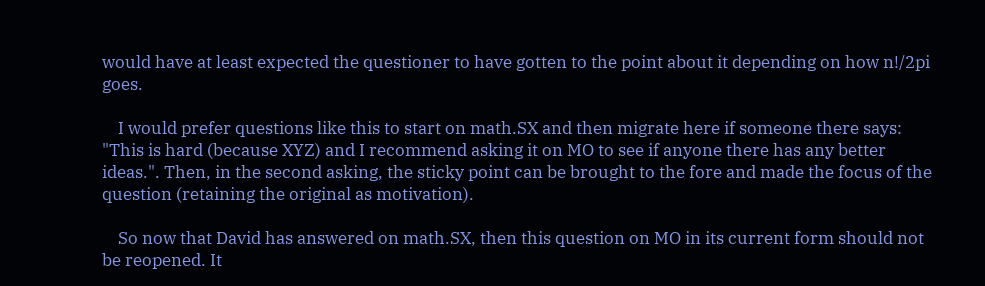would have at least expected the questioner to have gotten to the point about it depending on how n!/2pi goes.

    I would prefer questions like this to start on math.SX and then migrate here if someone there says: "This is hard (because XYZ) and I recommend asking it on MO to see if anyone there has any better ideas.". Then, in the second asking, the sticky point can be brought to the fore and made the focus of the question (retaining the original as motivation).

    So now that David has answered on math.SX, then this question on MO in its current form should not be reopened. It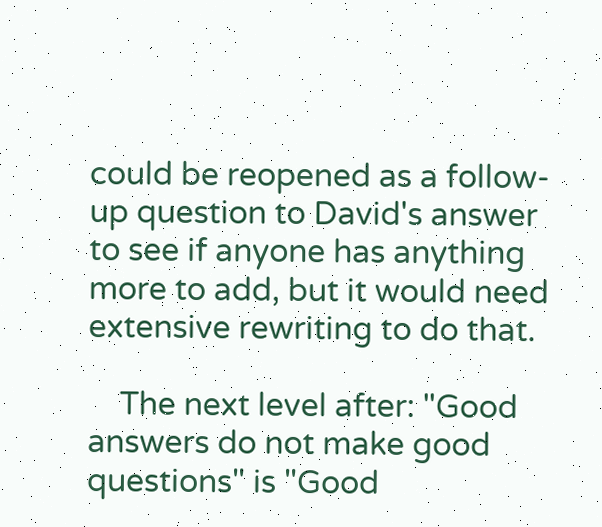could be reopened as a follow-up question to David's answer to see if anyone has anything more to add, but it would need extensive rewriting to do that.

    The next level after: "Good answers do not make good questions" is "Good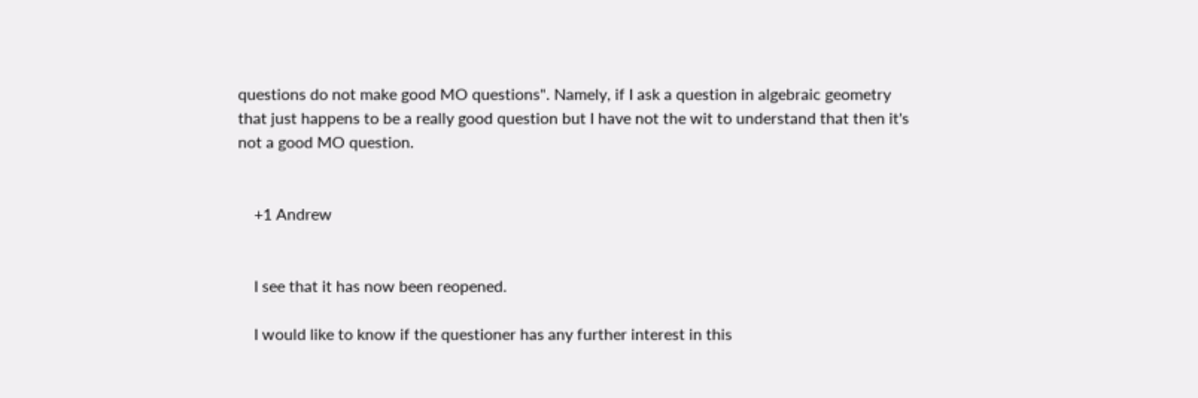questions do not make good MO questions". Namely, if I ask a question in algebraic geometry that just happens to be a really good question but I have not the wit to understand that then it's not a good MO question.


    +1 Andrew


    I see that it has now been reopened.

    I would like to know if the questioner has any further interest in this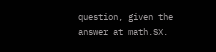question, given the answer at math.SX.